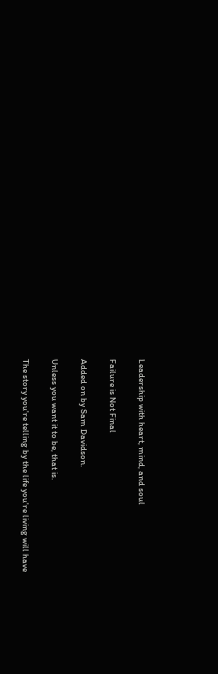Leadership with heart, mind, and soul

Failure is Not Final

Added on by Sam Davidson.

Unless you want it to be, that is.

The story you're telling by the life you're living will have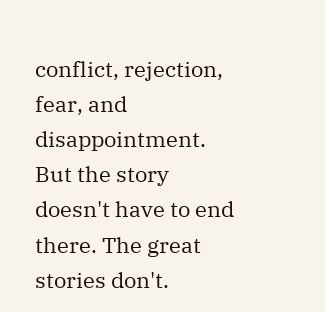conflict, rejection, fear, and disappointment. But the story doesn't have to end there. The great stories don't.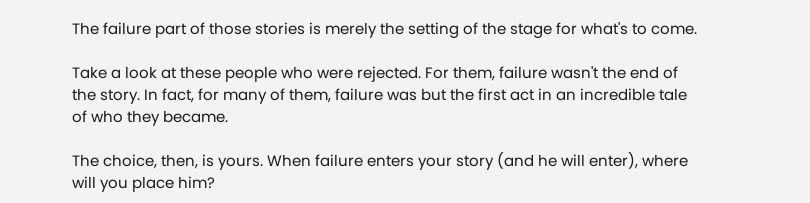The failure part of those stories is merely the setting of the stage for what's to come.

Take a look at these people who were rejected. For them, failure wasn't the end of the story. In fact, for many of them, failure was but the first act in an incredible tale of who they became.

The choice, then, is yours. When failure enters your story (and he will enter), where will you place him?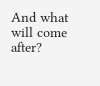And what will come after?